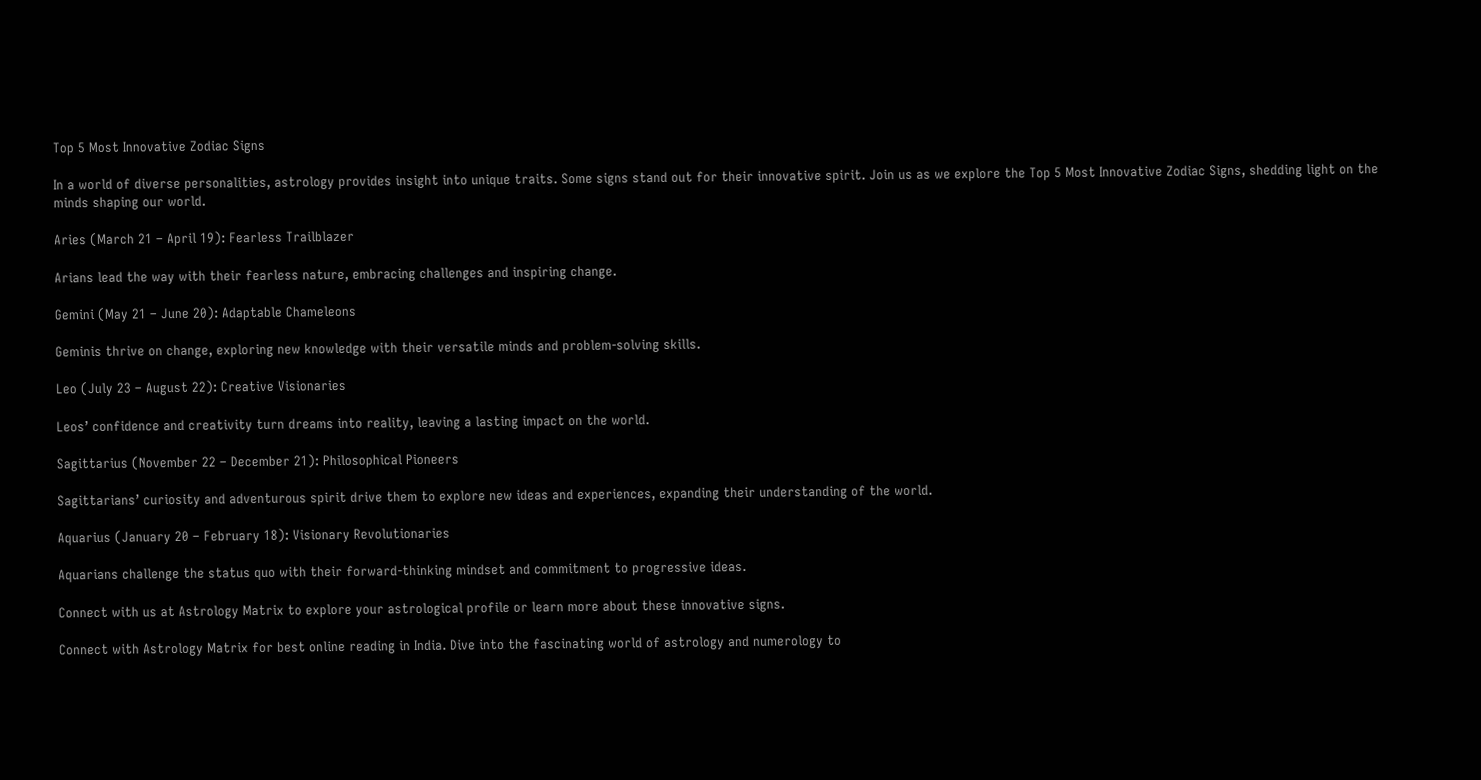Top 5 Most Innovative Zodiac Signs

In a world of diverse personalities, astrology provides insight into unique traits. Some signs stand out for their innovative spirit. Join us as we explore the Top 5 Most Innovative Zodiac Signs, shedding light on the minds shaping our world.

Aries (March 21 – April 19): Fearless Trailblazer

Arians lead the way with their fearless nature, embracing challenges and inspiring change.

Gemini (May 21 – June 20): Adaptable Chameleons

Geminis thrive on change, exploring new knowledge with their versatile minds and problem-solving skills.

Leo (July 23 – August 22): Creative Visionaries

Leos’ confidence and creativity turn dreams into reality, leaving a lasting impact on the world.

Sagittarius (November 22 – December 21): Philosophical Pioneers

Sagittarians’ curiosity and adventurous spirit drive them to explore new ideas and experiences, expanding their understanding of the world.

Aquarius (January 20 – February 18): Visionary Revolutionaries

Aquarians challenge the status quo with their forward-thinking mindset and commitment to progressive ideas.

Connect with us at Astrology Matrix to explore your astrological profile or learn more about these innovative signs.

Connect with Astrology Matrix for best online reading in India. Dive into the fascinating world of astrology and numerology to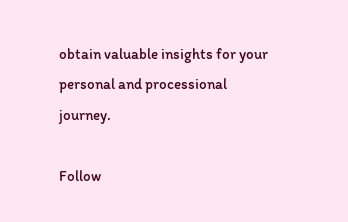obtain valuable insights for your personal and processional journey.

Follow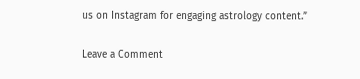us on Instagram for engaging astrology content.”

Leave a Comment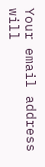Your email address will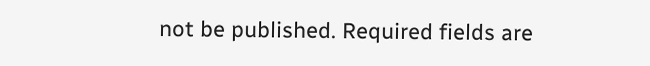not be published. Required fields are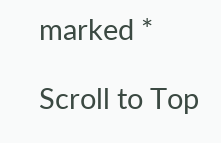marked *

Scroll to Top